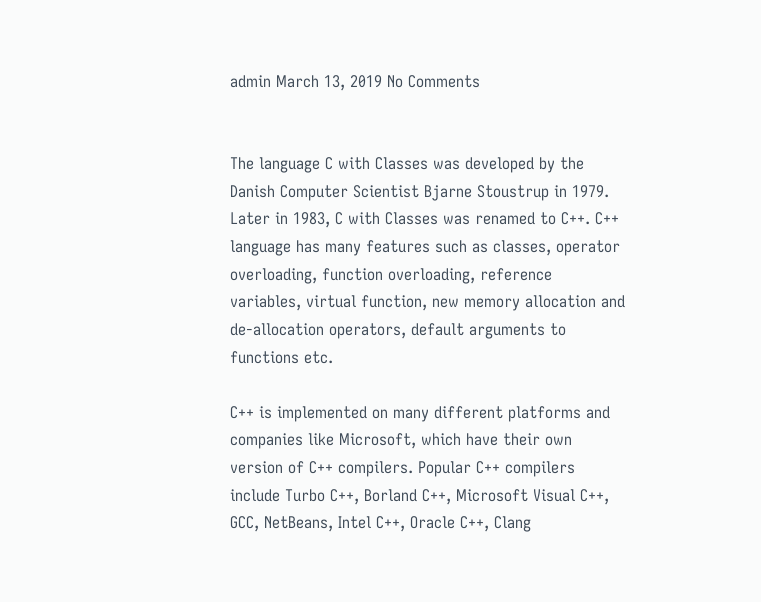admin March 13, 2019 No Comments


The language C with Classes was developed by the Danish Computer Scientist Bjarne Stoustrup in 1979. Later in 1983, C with Classes was renamed to C++. C++ language has many features such as classes, operator overloading, function overloading, reference variables, virtual function, new memory allocation and de-allocation operators, default arguments to functions etc.

C++ is implemented on many different platforms and companies like Microsoft, which have their own version of C++ compilers. Popular C++ compilers include Turbo C++, Borland C++, Microsoft Visual C++, GCC, NetBeans, Intel C++, Oracle C++, Clang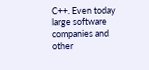C++. Even today large software companies and other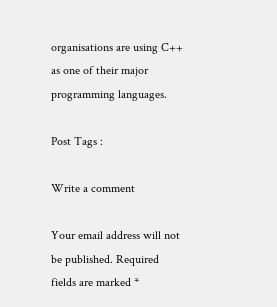organisations are using C++ as one of their major programming languages.

Post Tags :

Write a comment

Your email address will not be published. Required fields are marked *